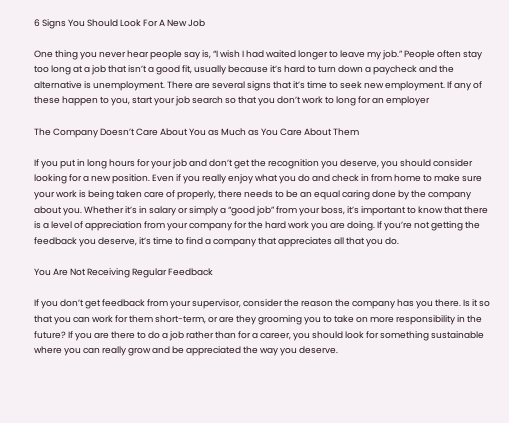6 Signs You Should Look For A New Job

One thing you never hear people say is, “I wish I had waited longer to leave my job.” People often stay too long at a job that isn’t a good fit, usually because it’s hard to turn down a paycheck and the alternative is unemployment. There are several signs that it’s time to seek new employment. If any of these happen to you, start your job search so that you don’t work to long for an employer

The Company Doesn’t Care About You as Much as You Care About Them

If you put in long hours for your job and don’t get the recognition you deserve, you should consider looking for a new position. Even if you really enjoy what you do and check in from home to make sure your work is being taken care of properly, there needs to be an equal caring done by the company about you. Whether it’s in salary or simply a “good job” from your boss, it’s important to know that there is a level of appreciation from your company for the hard work you are doing. If you’re not getting the feedback you deserve, it’s time to find a company that appreciates all that you do.

You Are Not Receiving Regular Feedback

If you don’t get feedback from your supervisor, consider the reason the company has you there. Is it so that you can work for them short-term, or are they grooming you to take on more responsibility in the future? If you are there to do a job rather than for a career, you should look for something sustainable where you can really grow and be appreciated the way you deserve.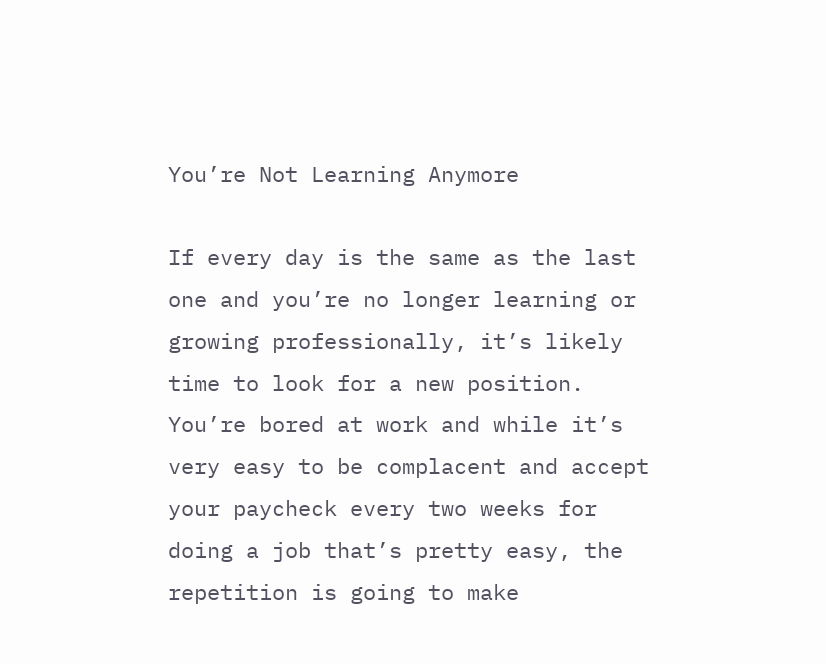You’re Not Learning Anymore

If every day is the same as the last one and you’re no longer learning or growing professionally, it’s likely time to look for a new position. You’re bored at work and while it’s very easy to be complacent and accept your paycheck every two weeks for doing a job that’s pretty easy, the repetition is going to make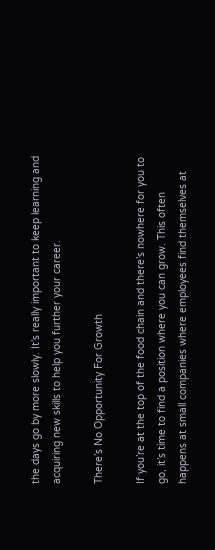the days go by more slowly. It’s really important to keep learning and acquiring new skills to help you further your career.

There’s No Opportunity For Growth

If you’re at the top of the food chain and there’s nowhere for you to go, it’s time to find a position where you can grow. This often happens at small companies where employees find themselves at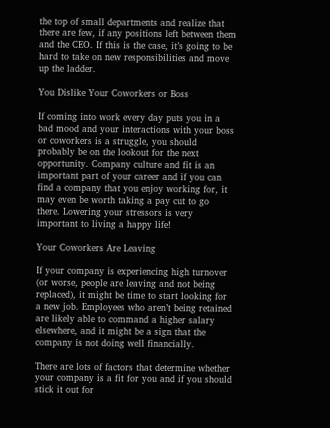the top of small departments and realize that there are few, if any positions left between them and the CEO. If this is the case, it’s going to be hard to take on new responsibilities and move up the ladder.

You Dislike Your Coworkers or Boss

If coming into work every day puts you in a bad mood and your interactions with your boss or coworkers is a struggle, you should probably be on the lookout for the next opportunity. Company culture and fit is an important part of your career and if you can find a company that you enjoy working for, it may even be worth taking a pay cut to go there. Lowering your stressors is very important to living a happy life!

Your Coworkers Are Leaving

If your company is experiencing high turnover (or worse, people are leaving and not being replaced), it might be time to start looking for a new job. Employees who aren’t being retained are likely able to command a higher salary elsewhere, and it might be a sign that the company is not doing well financially.

There are lots of factors that determine whether your company is a fit for you and if you should stick it out for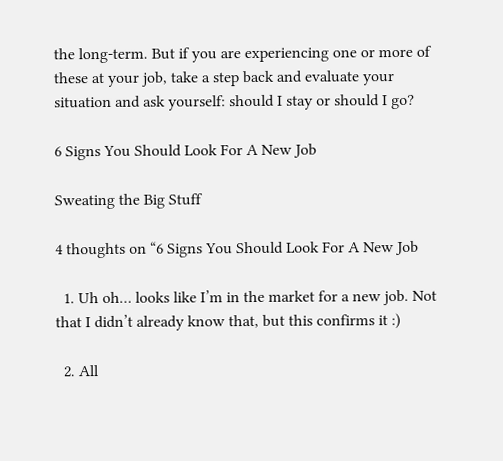the long-term. But if you are experiencing one or more of these at your job, take a step back and evaluate your situation and ask yourself: should I stay or should I go?

6 Signs You Should Look For A New Job

Sweating the Big Stuff

4 thoughts on “6 Signs You Should Look For A New Job

  1. Uh oh… looks like I’m in the market for a new job. Not that I didn’t already know that, but this confirms it :)

  2. All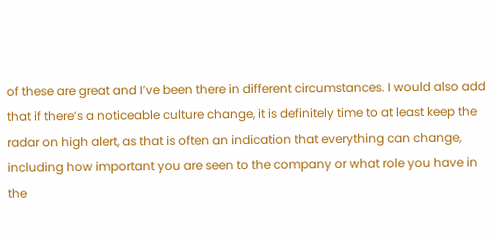of these are great and I’ve been there in different circumstances. I would also add that if there’s a noticeable culture change, it is definitely time to at least keep the radar on high alert, as that is often an indication that everything can change, including how important you are seen to the company or what role you have in the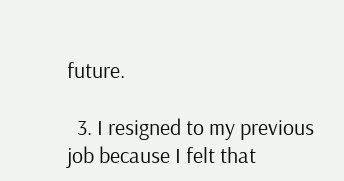future.

  3. I resigned to my previous job because I felt that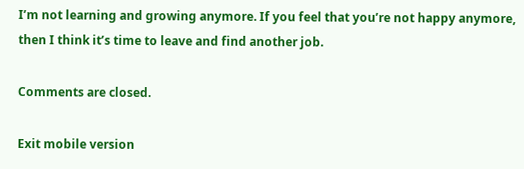I’m not learning and growing anymore. If you feel that you’re not happy anymore, then I think it’s time to leave and find another job.

Comments are closed.

Exit mobile version